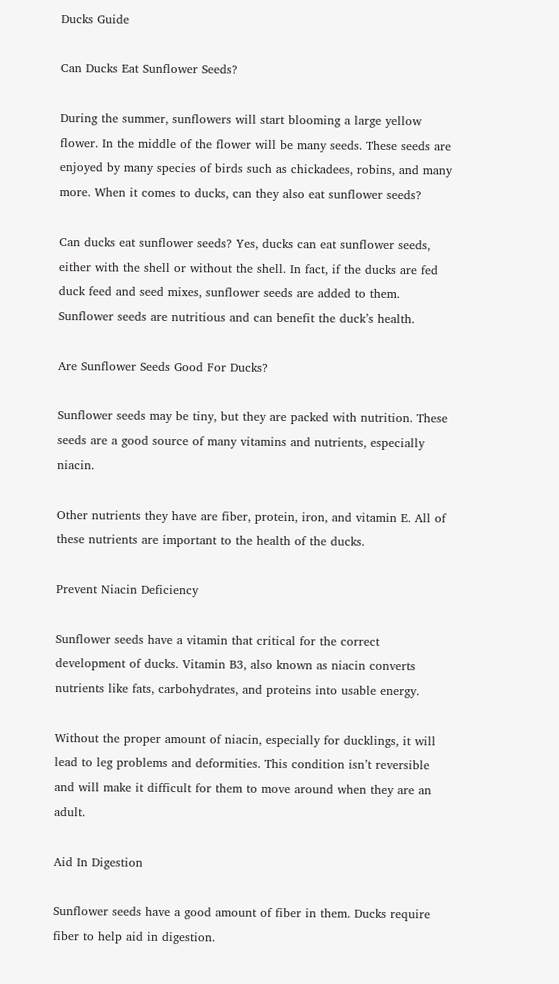Ducks Guide

Can Ducks Eat Sunflower Seeds?

During the summer, sunflowers will start blooming a large yellow flower. In the middle of the flower will be many seeds. These seeds are enjoyed by many species of birds such as chickadees, robins, and many more. When it comes to ducks, can they also eat sunflower seeds?

Can ducks eat sunflower seeds? Yes, ducks can eat sunflower seeds, either with the shell or without the shell. In fact, if the ducks are fed duck feed and seed mixes, sunflower seeds are added to them. Sunflower seeds are nutritious and can benefit the duck’s health.

Are Sunflower Seeds Good For Ducks?

Sunflower seeds may be tiny, but they are packed with nutrition. These seeds are a good source of many vitamins and nutrients, especially niacin.

Other nutrients they have are fiber, protein, iron, and vitamin E. All of these nutrients are important to the health of the ducks.

Prevent Niacin Deficiency

Sunflower seeds have a vitamin that critical for the correct development of ducks. Vitamin B3, also known as niacin converts nutrients like fats, carbohydrates, and proteins into usable energy.

Without the proper amount of niacin, especially for ducklings, it will lead to leg problems and deformities. This condition isn’t reversible and will make it difficult for them to move around when they are an adult.

Aid In Digestion

Sunflower seeds have a good amount of fiber in them. Ducks require fiber to help aid in digestion.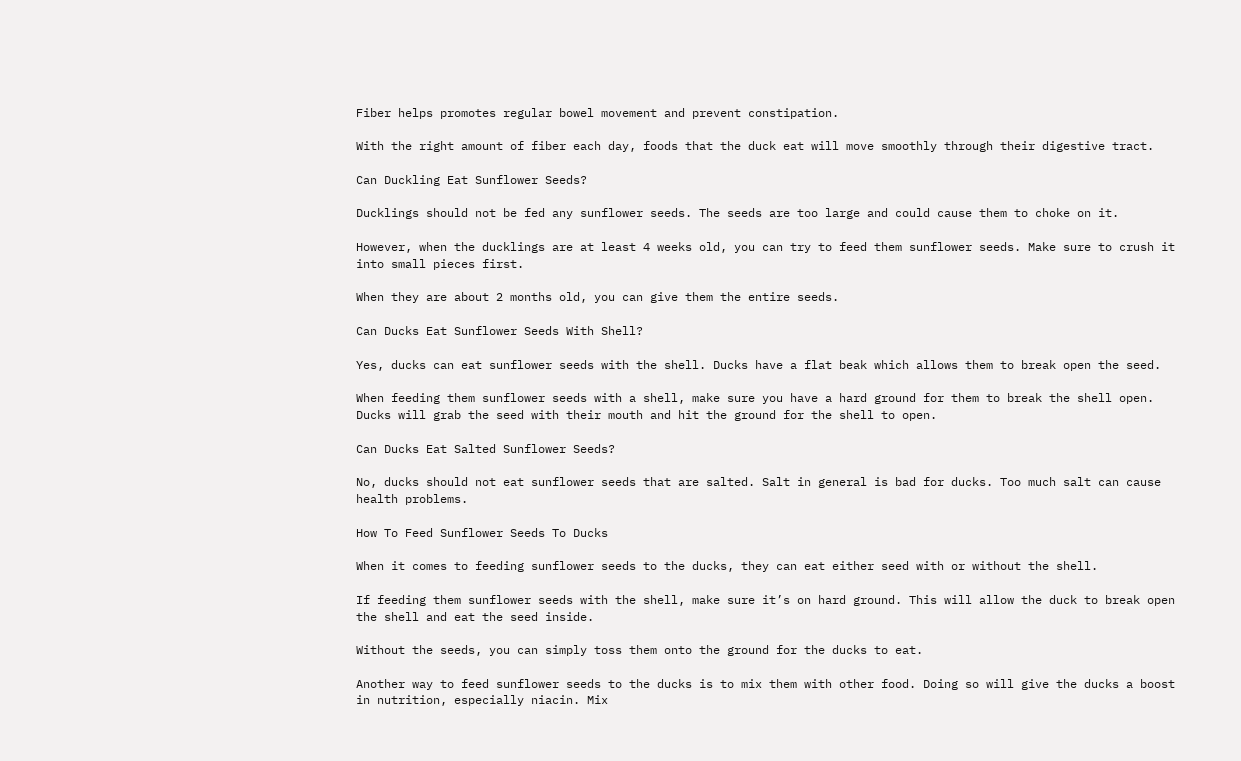Fiber helps promotes regular bowel movement and prevent constipation.

With the right amount of fiber each day, foods that the duck eat will move smoothly through their digestive tract.

Can Duckling Eat Sunflower Seeds?

Ducklings should not be fed any sunflower seeds. The seeds are too large and could cause them to choke on it.

However, when the ducklings are at least 4 weeks old, you can try to feed them sunflower seeds. Make sure to crush it into small pieces first.

When they are about 2 months old, you can give them the entire seeds.

Can Ducks Eat Sunflower Seeds With Shell?

Yes, ducks can eat sunflower seeds with the shell. Ducks have a flat beak which allows them to break open the seed.

When feeding them sunflower seeds with a shell, make sure you have a hard ground for them to break the shell open. Ducks will grab the seed with their mouth and hit the ground for the shell to open.

Can Ducks Eat Salted Sunflower Seeds?

No, ducks should not eat sunflower seeds that are salted. Salt in general is bad for ducks. Too much salt can cause health problems.

How To Feed Sunflower Seeds To Ducks

When it comes to feeding sunflower seeds to the ducks, they can eat either seed with or without the shell.

If feeding them sunflower seeds with the shell, make sure it’s on hard ground. This will allow the duck to break open the shell and eat the seed inside.

Without the seeds, you can simply toss them onto the ground for the ducks to eat.

Another way to feed sunflower seeds to the ducks is to mix them with other food. Doing so will give the ducks a boost in nutrition, especially niacin. Mix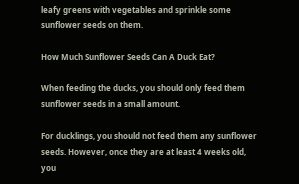leafy greens with vegetables and sprinkle some sunflower seeds on them.

How Much Sunflower Seeds Can A Duck Eat?

When feeding the ducks, you should only feed them sunflower seeds in a small amount.

For ducklings, you should not feed them any sunflower seeds. However, once they are at least 4 weeks old, you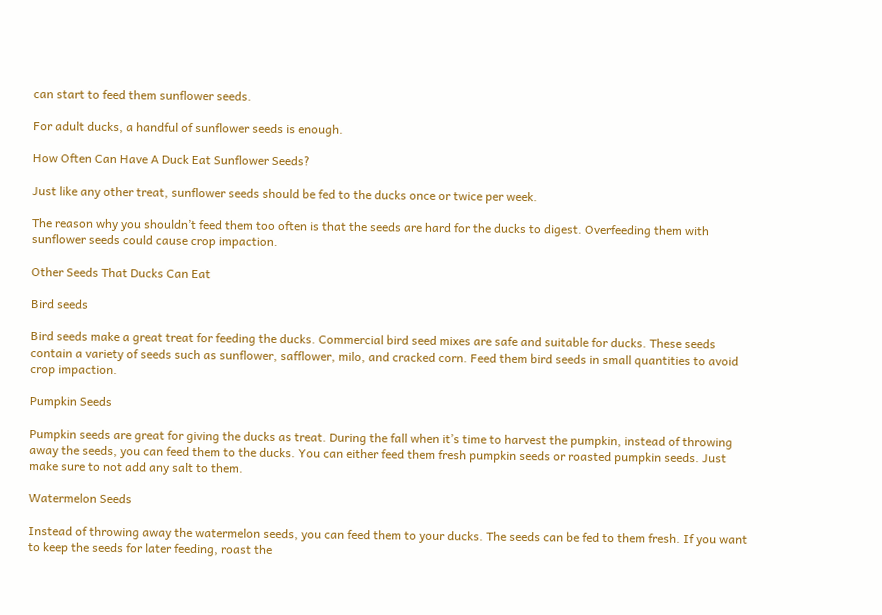can start to feed them sunflower seeds.

For adult ducks, a handful of sunflower seeds is enough.

How Often Can Have A Duck Eat Sunflower Seeds?

Just like any other treat, sunflower seeds should be fed to the ducks once or twice per week.

The reason why you shouldn’t feed them too often is that the seeds are hard for the ducks to digest. Overfeeding them with sunflower seeds could cause crop impaction.

Other Seeds That Ducks Can Eat

Bird seeds

Bird seeds make a great treat for feeding the ducks. Commercial bird seed mixes are safe and suitable for ducks. These seeds contain a variety of seeds such as sunflower, safflower, milo, and cracked corn. Feed them bird seeds in small quantities to avoid crop impaction.

Pumpkin Seeds

Pumpkin seeds are great for giving the ducks as treat. During the fall when it’s time to harvest the pumpkin, instead of throwing away the seeds, you can feed them to the ducks. You can either feed them fresh pumpkin seeds or roasted pumpkin seeds. Just make sure to not add any salt to them.

Watermelon Seeds

Instead of throwing away the watermelon seeds, you can feed them to your ducks. The seeds can be fed to them fresh. If you want to keep the seeds for later feeding, roast the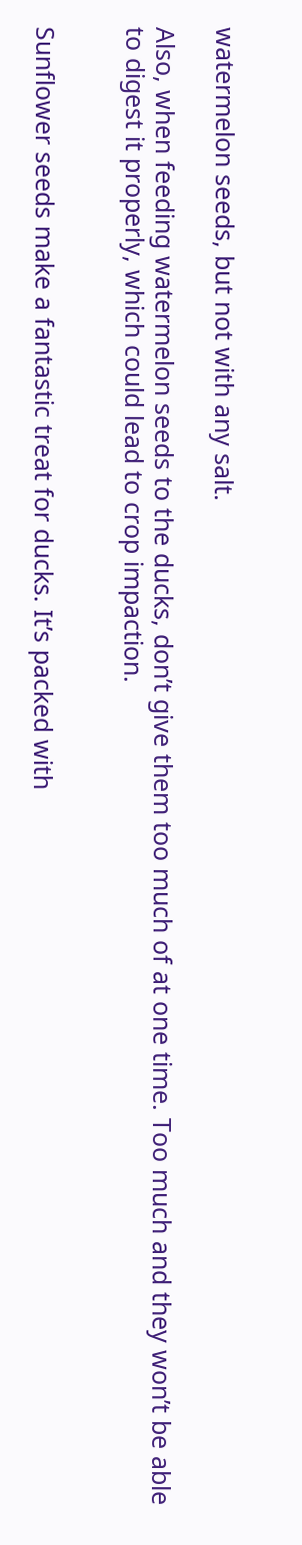watermelon seeds, but not with any salt.

Also, when feeding watermelon seeds to the ducks, don’t give them too much of at one time. Too much and they won’t be able to digest it properly, which could lead to crop impaction.


Sunflower seeds make a fantastic treat for ducks. It’s packed with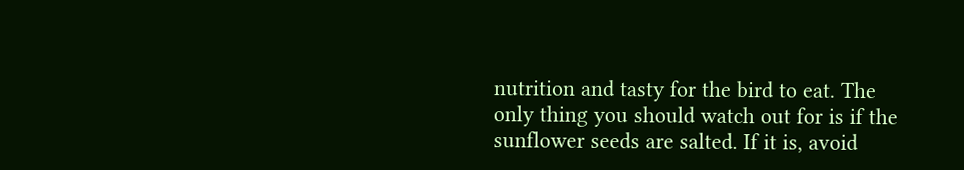nutrition and tasty for the bird to eat. The only thing you should watch out for is if the sunflower seeds are salted. If it is, avoid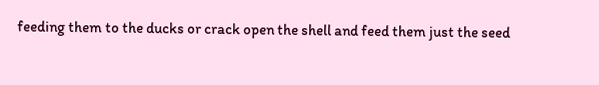feeding them to the ducks or crack open the shell and feed them just the seed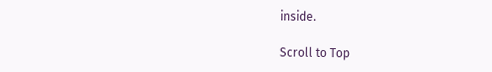inside.

Scroll to Top